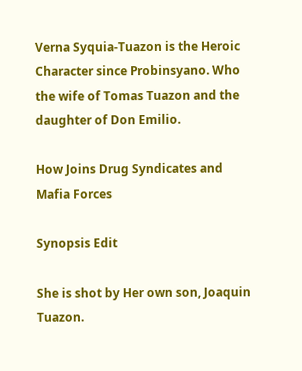Verna Syquia-Tuazon is the Heroic Character since Probinsyano. Who the wife of Tomas Tuazon and the daughter of Don Emilio.

How Joins Drug Syndicates and Mafia Forces

Synopsis Edit

She is shot by Her own son, Joaquin Tuazon.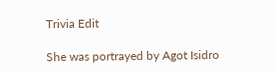Trivia Edit

She was portrayed by Agot Isidro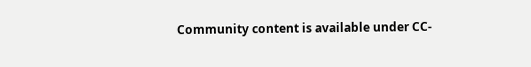Community content is available under CC-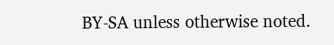BY-SA unless otherwise noted.